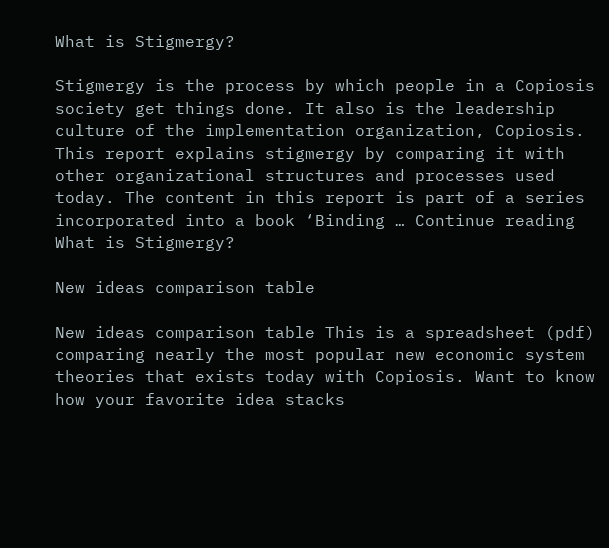What is Stigmergy?

Stigmergy is the process by which people in a Copiosis society get things done. It also is the leadership culture of the implementation organization, Copiosis. This report explains stigmergy by comparing it with other organizational structures and processes used today. The content in this report is part of a series incorporated into a book ‘Binding … Continue reading What is Stigmergy?

New ideas comparison table

New ideas comparison table This is a spreadsheet (pdf) comparing nearly the most popular new economic system theories that exists today with Copiosis. Want to know how your favorite idea stacks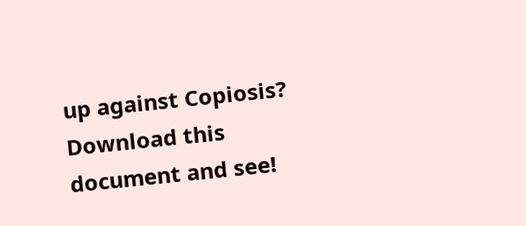up against Copiosis? Download this document and see!